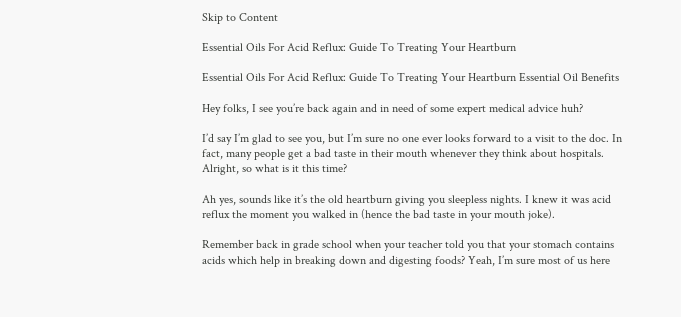Skip to Content

Essential Oils For Acid Reflux: Guide To Treating Your Heartburn

Essential Oils For Acid Reflux: Guide To Treating Your Heartburn Essential Oil Benefits

Hey folks, I see you’re back again and in need of some expert medical advice huh?

I’d say I’m glad to see you, but I’m sure no one ever looks forward to a visit to the doc. In fact, many people get a bad taste in their mouth whenever they think about hospitals. Alright, so what is it this time?

Ah yes, sounds like it’s the old heartburn giving you sleepless nights. I knew it was acid reflux the moment you walked in (hence the bad taste in your mouth joke).

Remember back in grade school when your teacher told you that your stomach contains acids which help in breaking down and digesting foods? Yeah, I’m sure most of us here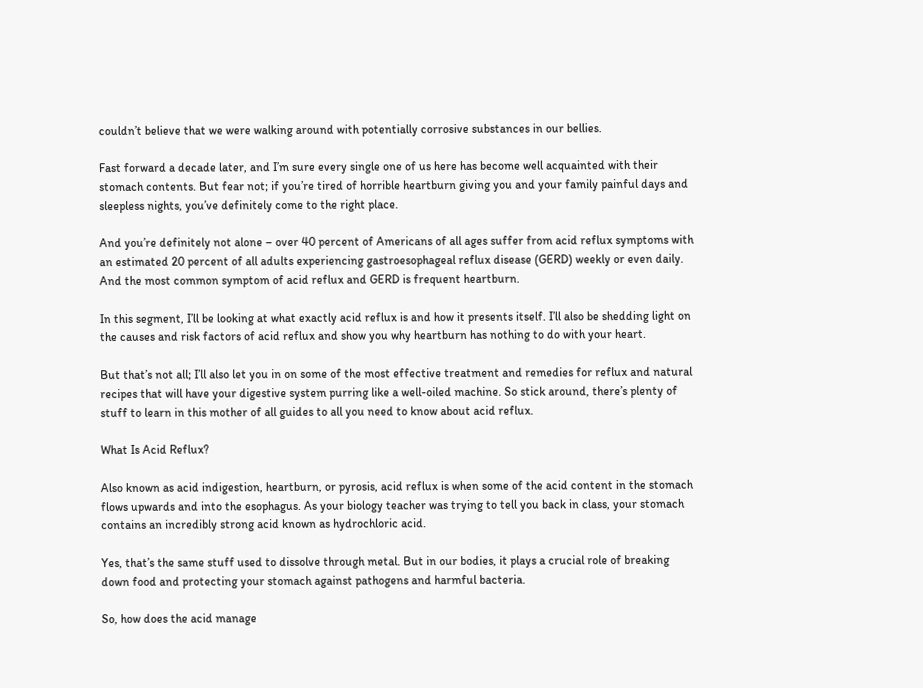couldn’t believe that we were walking around with potentially corrosive substances in our bellies.

Fast forward a decade later, and I’m sure every single one of us here has become well acquainted with their stomach contents. But fear not; if you’re tired of horrible heartburn giving you and your family painful days and sleepless nights, you’ve definitely come to the right place.

And you’re definitely not alone – over 40 percent of Americans of all ages suffer from acid reflux symptoms with an estimated 20 percent of all adults experiencing gastroesophageal reflux disease (GERD) weekly or even daily. And the most common symptom of acid reflux and GERD is frequent heartburn.

In this segment, I’ll be looking at what exactly acid reflux is and how it presents itself. I’ll also be shedding light on the causes and risk factors of acid reflux and show you why heartburn has nothing to do with your heart.

But that’s not all; I’ll also let you in on some of the most effective treatment and remedies for reflux and natural recipes that will have your digestive system purring like a well-oiled machine. So stick around, there’s plenty of stuff to learn in this mother of all guides to all you need to know about acid reflux.

What Is Acid Reflux?

Also known as acid indigestion, heartburn, or pyrosis, acid reflux is when some of the acid content in the stomach flows upwards and into the esophagus. As your biology teacher was trying to tell you back in class, your stomach contains an incredibly strong acid known as hydrochloric acid.

Yes, that’s the same stuff used to dissolve through metal. But in our bodies, it plays a crucial role of breaking down food and protecting your stomach against pathogens and harmful bacteria.

So, how does the acid manage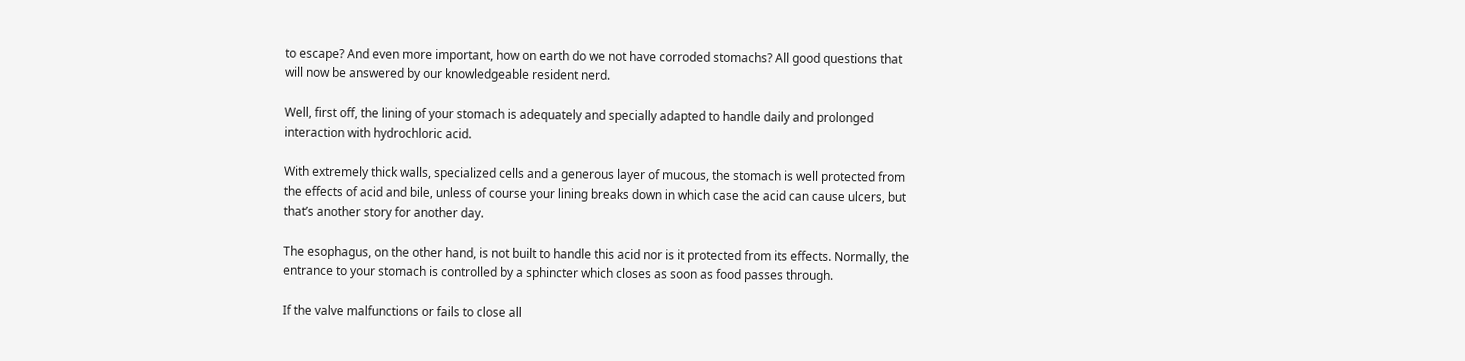to escape? And even more important, how on earth do we not have corroded stomachs? All good questions that will now be answered by our knowledgeable resident nerd.

Well, first off, the lining of your stomach is adequately and specially adapted to handle daily and prolonged interaction with hydrochloric acid.

With extremely thick walls, specialized cells and a generous layer of mucous, the stomach is well protected from the effects of acid and bile, unless of course your lining breaks down in which case the acid can cause ulcers, but that’s another story for another day.

The esophagus, on the other hand, is not built to handle this acid nor is it protected from its effects. Normally, the entrance to your stomach is controlled by a sphincter which closes as soon as food passes through.

If the valve malfunctions or fails to close all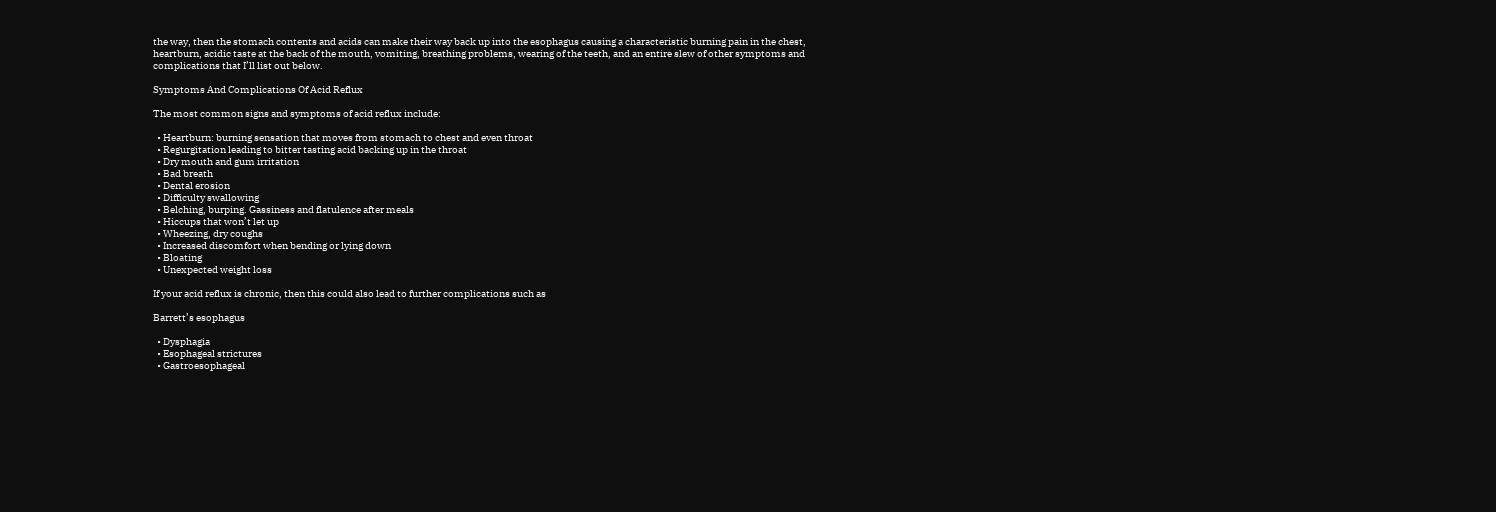the way, then the stomach contents and acids can make their way back up into the esophagus causing a characteristic burning pain in the chest, heartburn, acidic taste at the back of the mouth, vomiting, breathing problems, wearing of the teeth, and an entire slew of other symptoms and complications that I’ll list out below.

Symptoms And Complications Of Acid Reflux

The most common signs and symptoms of acid reflux include:

  • Heartburn: burning sensation that moves from stomach to chest and even throat
  • Regurgitation leading to bitter tasting acid backing up in the throat
  • Dry mouth and gum irritation
  • Bad breath
  • Dental erosion
  • Difficulty swallowing
  • Belching, burping. Gassiness and flatulence after meals
  • Hiccups that won’t let up
  • Wheezing, dry coughs
  • Increased discomfort when bending or lying down
  • Bloating
  • Unexpected weight loss

If your acid reflux is chronic, then this could also lead to further complications such as

Barrett’s esophagus

  • Dysphagia
  • Esophageal strictures
  • Gastroesophageal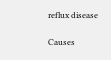reflux disease

Causes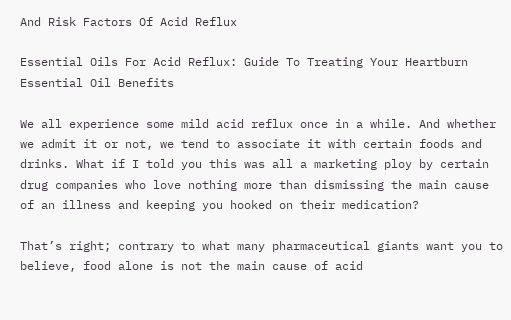And Risk Factors Of Acid Reflux

Essential Oils For Acid Reflux: Guide To Treating Your Heartburn Essential Oil Benefits

We all experience some mild acid reflux once in a while. And whether we admit it or not, we tend to associate it with certain foods and drinks. What if I told you this was all a marketing ploy by certain drug companies who love nothing more than dismissing the main cause of an illness and keeping you hooked on their medication?

That’s right; contrary to what many pharmaceutical giants want you to believe, food alone is not the main cause of acid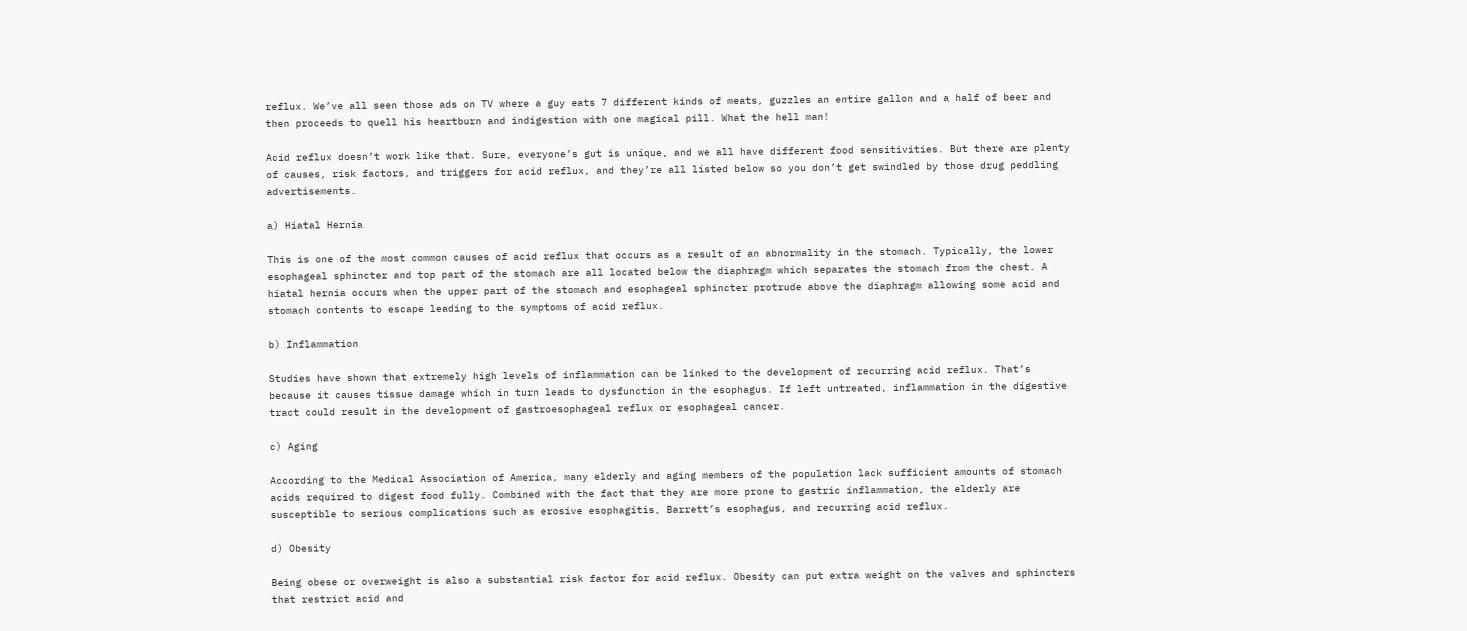reflux. We’ve all seen those ads on TV where a guy eats 7 different kinds of meats, guzzles an entire gallon and a half of beer and then proceeds to quell his heartburn and indigestion with one magical pill. What the hell man!

Acid reflux doesn’t work like that. Sure, everyone’s gut is unique, and we all have different food sensitivities. But there are plenty of causes, risk factors, and triggers for acid reflux, and they’re all listed below so you don’t get swindled by those drug peddling advertisements.

a) Hiatal Hernia

This is one of the most common causes of acid reflux that occurs as a result of an abnormality in the stomach. Typically, the lower esophageal sphincter and top part of the stomach are all located below the diaphragm which separates the stomach from the chest. A hiatal hernia occurs when the upper part of the stomach and esophageal sphincter protrude above the diaphragm allowing some acid and stomach contents to escape leading to the symptoms of acid reflux.

b) Inflammation

Studies have shown that extremely high levels of inflammation can be linked to the development of recurring acid reflux. That’s because it causes tissue damage which in turn leads to dysfunction in the esophagus. If left untreated, inflammation in the digestive tract could result in the development of gastroesophageal reflux or esophageal cancer.

c) Aging

According to the Medical Association of America, many elderly and aging members of the population lack sufficient amounts of stomach acids required to digest food fully. Combined with the fact that they are more prone to gastric inflammation, the elderly are susceptible to serious complications such as erosive esophagitis, Barrett’s esophagus, and recurring acid reflux.

d) Obesity

Being obese or overweight is also a substantial risk factor for acid reflux. Obesity can put extra weight on the valves and sphincters that restrict acid and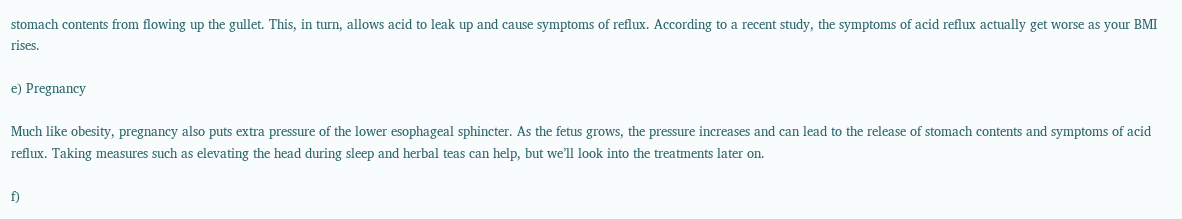stomach contents from flowing up the gullet. This, in turn, allows acid to leak up and cause symptoms of reflux. According to a recent study, the symptoms of acid reflux actually get worse as your BMI rises.

e) Pregnancy

Much like obesity, pregnancy also puts extra pressure of the lower esophageal sphincter. As the fetus grows, the pressure increases and can lead to the release of stomach contents and symptoms of acid reflux. Taking measures such as elevating the head during sleep and herbal teas can help, but we’ll look into the treatments later on.

f)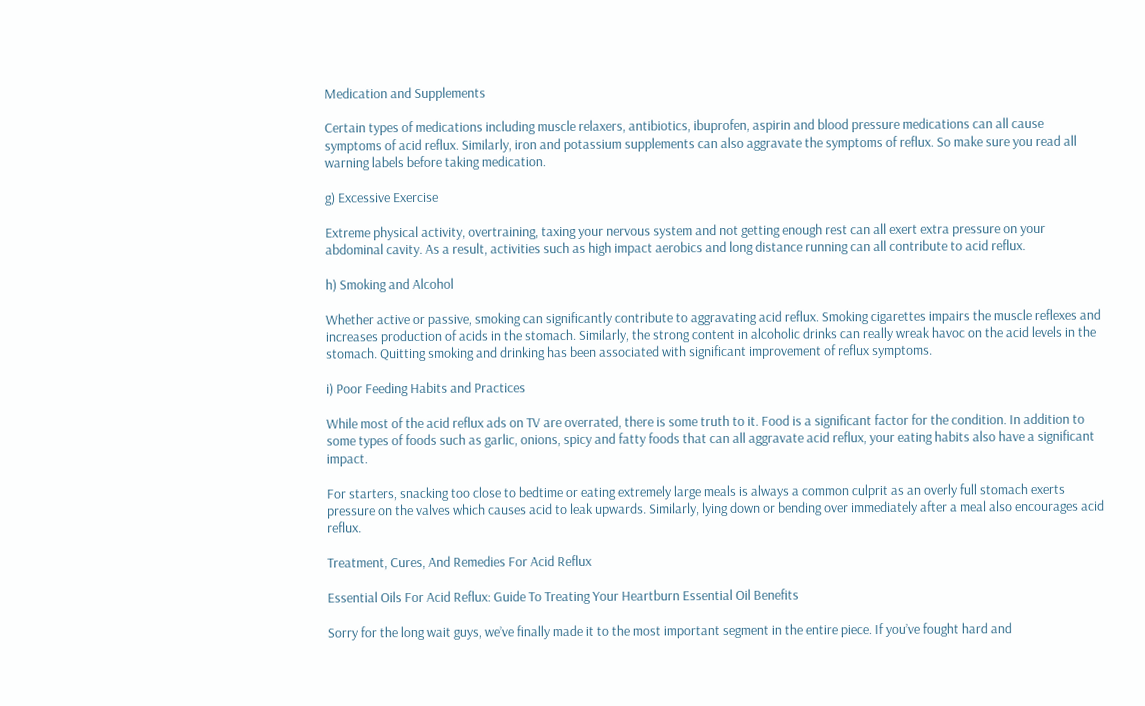Medication and Supplements

Certain types of medications including muscle relaxers, antibiotics, ibuprofen, aspirin and blood pressure medications can all cause symptoms of acid reflux. Similarly, iron and potassium supplements can also aggravate the symptoms of reflux. So make sure you read all warning labels before taking medication.

g) Excessive Exercise

Extreme physical activity, overtraining, taxing your nervous system and not getting enough rest can all exert extra pressure on your abdominal cavity. As a result, activities such as high impact aerobics and long distance running can all contribute to acid reflux.

h) Smoking and Alcohol

Whether active or passive, smoking can significantly contribute to aggravating acid reflux. Smoking cigarettes impairs the muscle reflexes and increases production of acids in the stomach. Similarly, the strong content in alcoholic drinks can really wreak havoc on the acid levels in the stomach. Quitting smoking and drinking has been associated with significant improvement of reflux symptoms.

i) Poor Feeding Habits and Practices

While most of the acid reflux ads on TV are overrated, there is some truth to it. Food is a significant factor for the condition. In addition to some types of foods such as garlic, onions, spicy and fatty foods that can all aggravate acid reflux, your eating habits also have a significant impact.

For starters, snacking too close to bedtime or eating extremely large meals is always a common culprit as an overly full stomach exerts pressure on the valves which causes acid to leak upwards. Similarly, lying down or bending over immediately after a meal also encourages acid reflux.

Treatment, Cures, And Remedies For Acid Reflux

Essential Oils For Acid Reflux: Guide To Treating Your Heartburn Essential Oil Benefits

Sorry for the long wait guys, we’ve finally made it to the most important segment in the entire piece. If you’ve fought hard and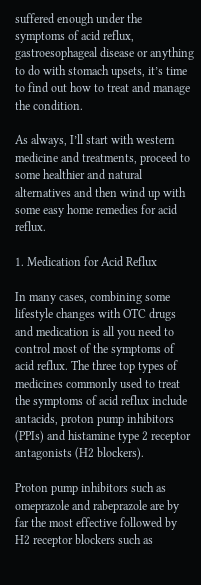suffered enough under the symptoms of acid reflux, gastroesophageal disease or anything to do with stomach upsets, it’s time to find out how to treat and manage the condition.

As always, I’ll start with western medicine and treatments, proceed to some healthier and natural alternatives and then wind up with some easy home remedies for acid reflux.

1. Medication for Acid Reflux

In many cases, combining some lifestyle changes with OTC drugs and medication is all you need to control most of the symptoms of acid reflux. The three top types of medicines commonly used to treat the symptoms of acid reflux include antacids, proton pump inhibitors (PPIs) and histamine type 2 receptor antagonists (H2 blockers).

Proton pump inhibitors such as omeprazole and rabeprazole are by far the most effective followed by H2 receptor blockers such as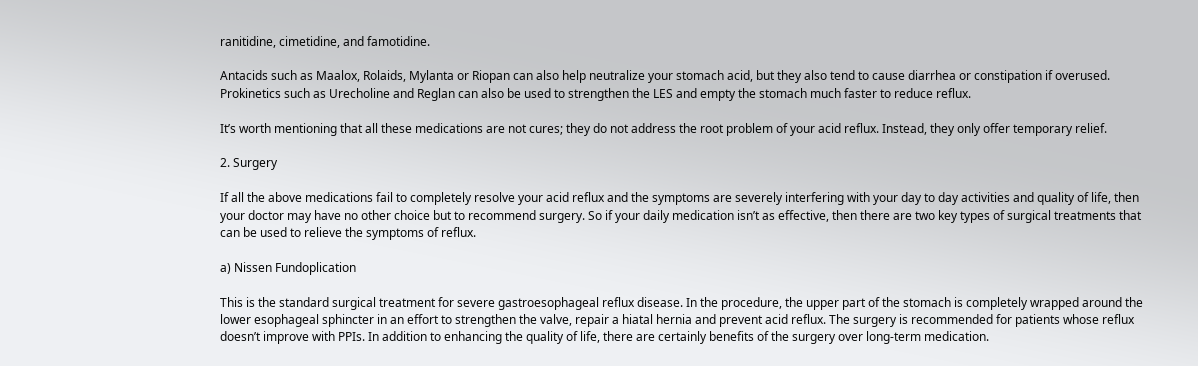ranitidine, cimetidine, and famotidine.

Antacids such as Maalox, Rolaids, Mylanta or Riopan can also help neutralize your stomach acid, but they also tend to cause diarrhea or constipation if overused. Prokinetics such as Urecholine and Reglan can also be used to strengthen the LES and empty the stomach much faster to reduce reflux.

It’s worth mentioning that all these medications are not cures; they do not address the root problem of your acid reflux. Instead, they only offer temporary relief.

2. Surgery

If all the above medications fail to completely resolve your acid reflux and the symptoms are severely interfering with your day to day activities and quality of life, then your doctor may have no other choice but to recommend surgery. So if your daily medication isn’t as effective, then there are two key types of surgical treatments that can be used to relieve the symptoms of reflux.

a) Nissen Fundoplication

This is the standard surgical treatment for severe gastroesophageal reflux disease. In the procedure, the upper part of the stomach is completely wrapped around the lower esophageal sphincter in an effort to strengthen the valve, repair a hiatal hernia and prevent acid reflux. The surgery is recommended for patients whose reflux doesn’t improve with PPIs. In addition to enhancing the quality of life, there are certainly benefits of the surgery over long-term medication.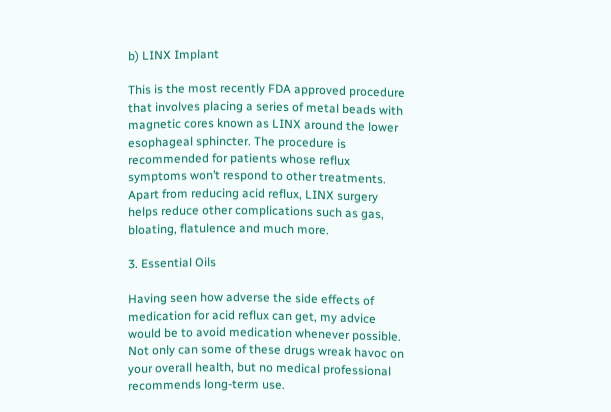b) LINX Implant

This is the most recently FDA approved procedure that involves placing a series of metal beads with magnetic cores known as LINX around the lower esophageal sphincter. The procedure is recommended for patients whose reflux symptoms won’t respond to other treatments. Apart from reducing acid reflux, LINX surgery helps reduce other complications such as gas, bloating, flatulence and much more.

3. Essential Oils

Having seen how adverse the side effects of medication for acid reflux can get, my advice would be to avoid medication whenever possible. Not only can some of these drugs wreak havoc on your overall health, but no medical professional recommends long-term use.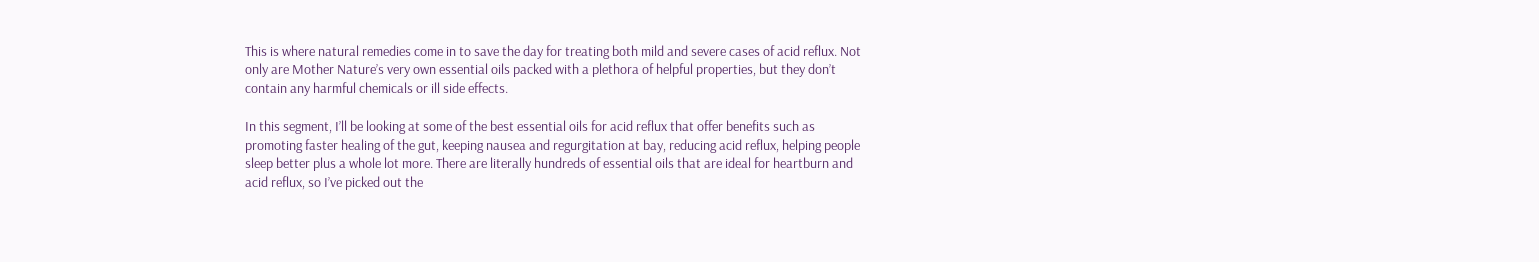This is where natural remedies come in to save the day for treating both mild and severe cases of acid reflux. Not only are Mother Nature’s very own essential oils packed with a plethora of helpful properties, but they don’t contain any harmful chemicals or ill side effects.

In this segment, I’ll be looking at some of the best essential oils for acid reflux that offer benefits such as promoting faster healing of the gut, keeping nausea and regurgitation at bay, reducing acid reflux, helping people sleep better plus a whole lot more. There are literally hundreds of essential oils that are ideal for heartburn and acid reflux, so I’ve picked out the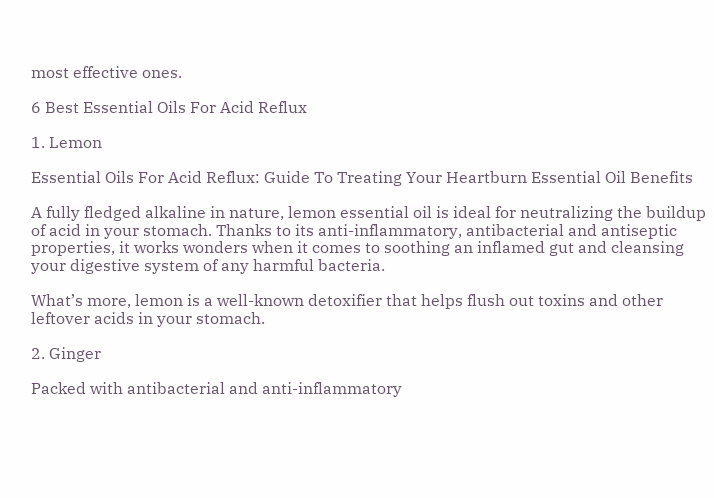most effective ones.

6 Best Essential Oils For Acid Reflux

1. Lemon

Essential Oils For Acid Reflux: Guide To Treating Your Heartburn Essential Oil Benefits

A fully fledged alkaline in nature, lemon essential oil is ideal for neutralizing the buildup of acid in your stomach. Thanks to its anti-inflammatory, antibacterial and antiseptic properties, it works wonders when it comes to soothing an inflamed gut and cleansing your digestive system of any harmful bacteria.

What’s more, lemon is a well-known detoxifier that helps flush out toxins and other leftover acids in your stomach.

2. Ginger

Packed with antibacterial and anti-inflammatory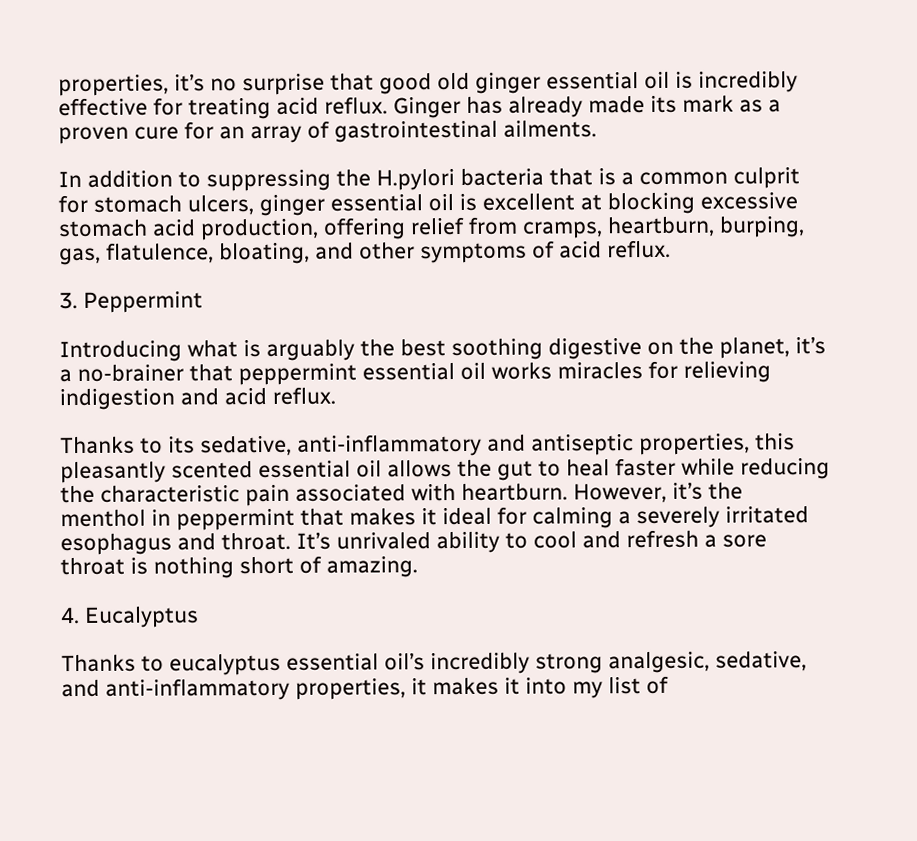properties, it’s no surprise that good old ginger essential oil is incredibly effective for treating acid reflux. Ginger has already made its mark as a proven cure for an array of gastrointestinal ailments.

In addition to suppressing the H.pylori bacteria that is a common culprit for stomach ulcers, ginger essential oil is excellent at blocking excessive stomach acid production, offering relief from cramps, heartburn, burping, gas, flatulence, bloating, and other symptoms of acid reflux.

3. Peppermint

Introducing what is arguably the best soothing digestive on the planet, it’s a no-brainer that peppermint essential oil works miracles for relieving indigestion and acid reflux.

Thanks to its sedative, anti-inflammatory and antiseptic properties, this pleasantly scented essential oil allows the gut to heal faster while reducing the characteristic pain associated with heartburn. However, it’s the menthol in peppermint that makes it ideal for calming a severely irritated esophagus and throat. It’s unrivaled ability to cool and refresh a sore throat is nothing short of amazing.

4. Eucalyptus

Thanks to eucalyptus essential oil’s incredibly strong analgesic, sedative, and anti-inflammatory properties, it makes it into my list of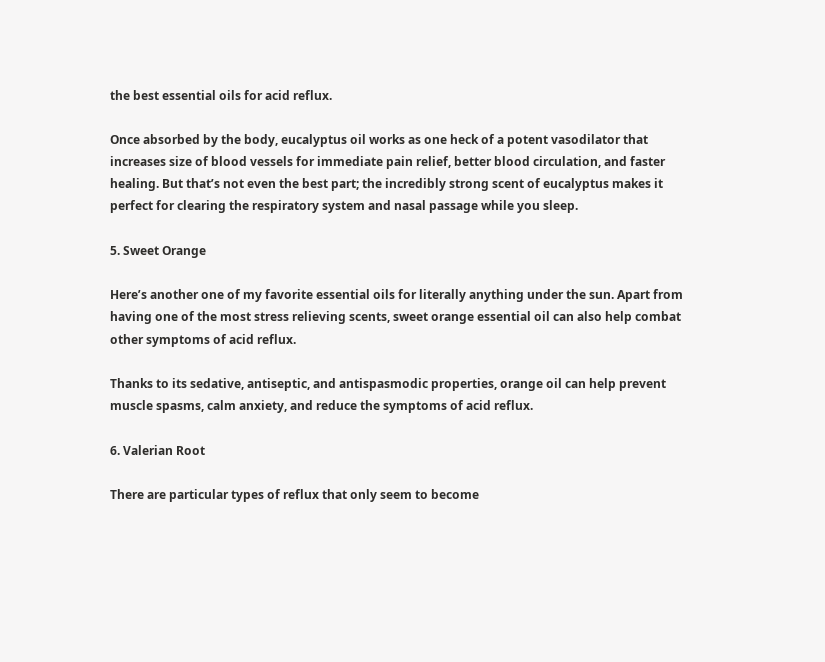the best essential oils for acid reflux.

Once absorbed by the body, eucalyptus oil works as one heck of a potent vasodilator that increases size of blood vessels for immediate pain relief, better blood circulation, and faster healing. But that’s not even the best part; the incredibly strong scent of eucalyptus makes it perfect for clearing the respiratory system and nasal passage while you sleep.

5. Sweet Orange

Here’s another one of my favorite essential oils for literally anything under the sun. Apart from having one of the most stress relieving scents, sweet orange essential oil can also help combat other symptoms of acid reflux.

Thanks to its sedative, antiseptic, and antispasmodic properties, orange oil can help prevent muscle spasms, calm anxiety, and reduce the symptoms of acid reflux.

6. Valerian Root

There are particular types of reflux that only seem to become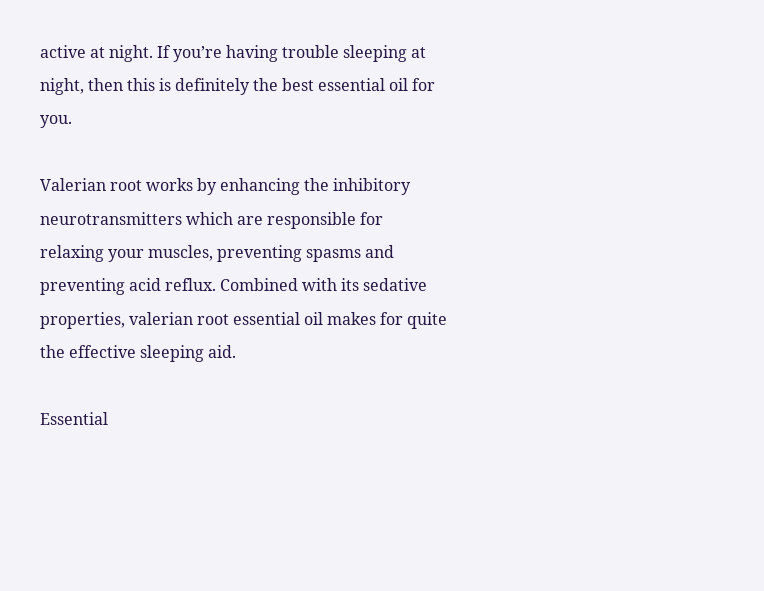active at night. If you’re having trouble sleeping at night, then this is definitely the best essential oil for you.

Valerian root works by enhancing the inhibitory neurotransmitters which are responsible for relaxing your muscles, preventing spasms and preventing acid reflux. Combined with its sedative properties, valerian root essential oil makes for quite the effective sleeping aid.

Essential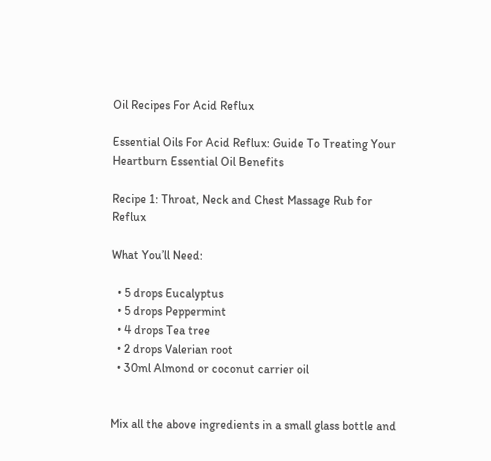Oil Recipes For Acid Reflux

Essential Oils For Acid Reflux: Guide To Treating Your Heartburn Essential Oil Benefits

Recipe 1: Throat, Neck and Chest Massage Rub for Reflux

What You’ll Need:

  • 5 drops Eucalyptus
  • 5 drops Peppermint
  • 4 drops Tea tree
  • 2 drops Valerian root
  • 30ml Almond or coconut carrier oil


Mix all the above ingredients in a small glass bottle and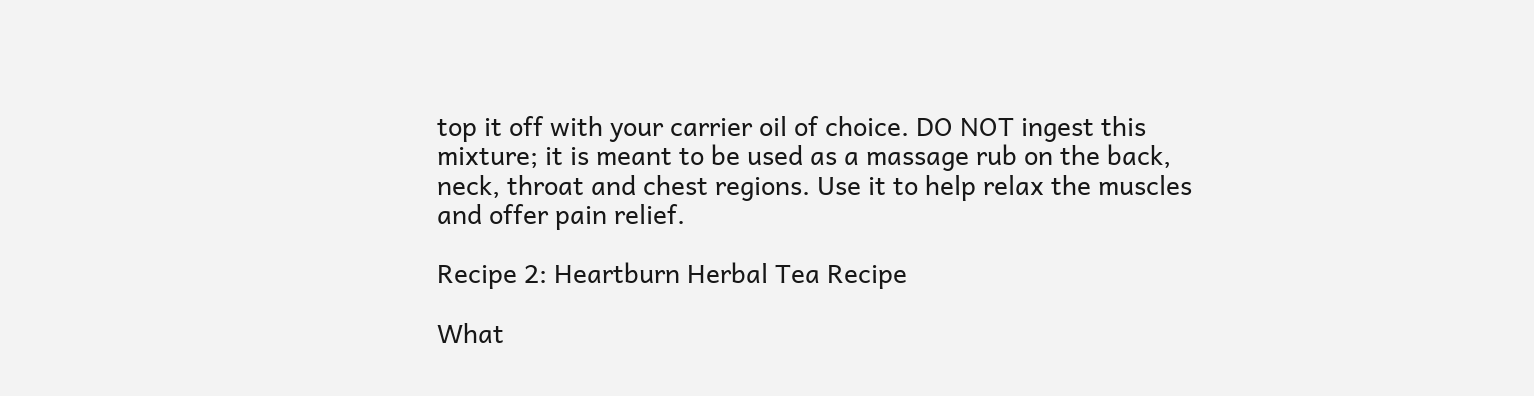top it off with your carrier oil of choice. DO NOT ingest this mixture; it is meant to be used as a massage rub on the back, neck, throat and chest regions. Use it to help relax the muscles and offer pain relief.

Recipe 2: Heartburn Herbal Tea Recipe

What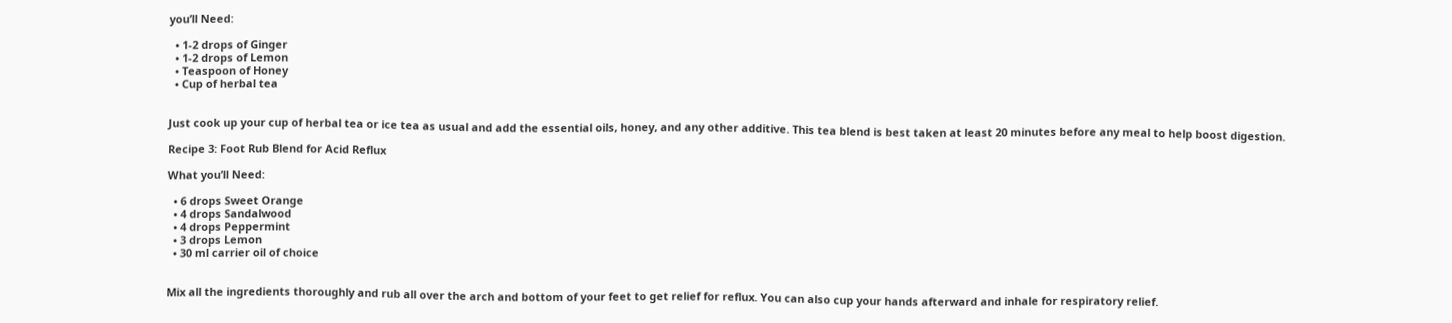you’ll Need:

  • 1-2 drops of Ginger
  • 1-2 drops of Lemon
  • Teaspoon of Honey
  • Cup of herbal tea


Just cook up your cup of herbal tea or ice tea as usual and add the essential oils, honey, and any other additive. This tea blend is best taken at least 20 minutes before any meal to help boost digestion.

Recipe 3: Foot Rub Blend for Acid Reflux

What you’ll Need:

  • 6 drops Sweet Orange
  • 4 drops Sandalwood
  • 4 drops Peppermint
  • 3 drops Lemon
  • 30 ml carrier oil of choice


Mix all the ingredients thoroughly and rub all over the arch and bottom of your feet to get relief for reflux. You can also cup your hands afterward and inhale for respiratory relief.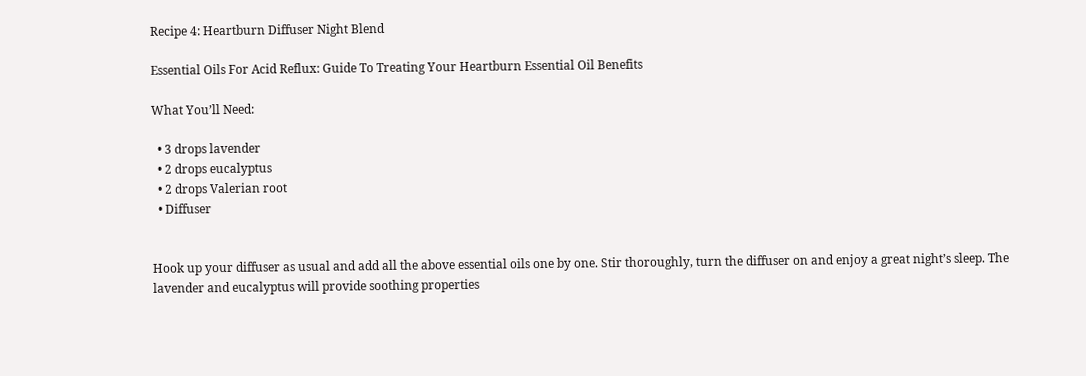Recipe 4: Heartburn Diffuser Night Blend

Essential Oils For Acid Reflux: Guide To Treating Your Heartburn Essential Oil Benefits

What You’ll Need:

  • 3 drops lavender
  • 2 drops eucalyptus
  • 2 drops Valerian root
  • Diffuser


Hook up your diffuser as usual and add all the above essential oils one by one. Stir thoroughly, turn the diffuser on and enjoy a great night’s sleep. The lavender and eucalyptus will provide soothing properties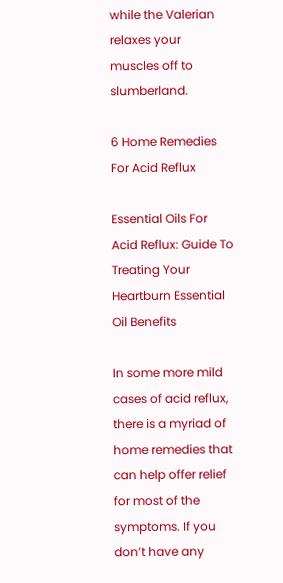while the Valerian relaxes your muscles off to slumberland.

6 Home Remedies For Acid Reflux

Essential Oils For Acid Reflux: Guide To Treating Your Heartburn Essential Oil Benefits

In some more mild cases of acid reflux, there is a myriad of home remedies that can help offer relief for most of the symptoms. If you don’t have any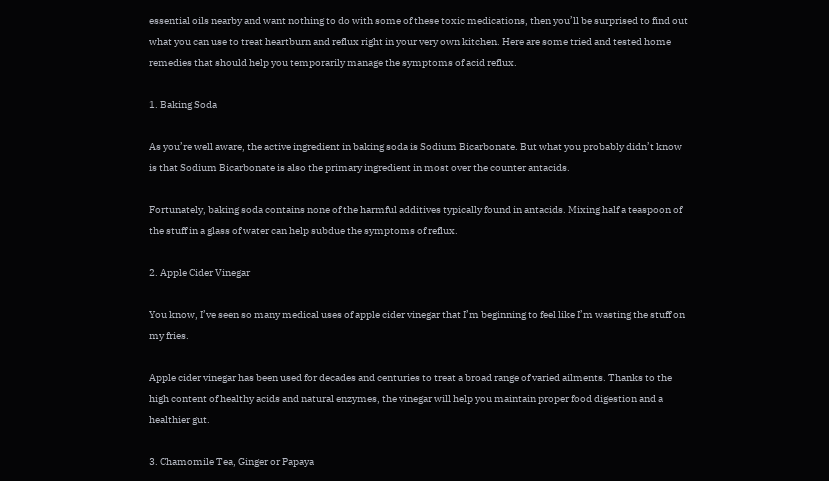essential oils nearby and want nothing to do with some of these toxic medications, then you’ll be surprised to find out what you can use to treat heartburn and reflux right in your very own kitchen. Here are some tried and tested home remedies that should help you temporarily manage the symptoms of acid reflux.

1. Baking Soda

As you’re well aware, the active ingredient in baking soda is Sodium Bicarbonate. But what you probably didn’t know is that Sodium Bicarbonate is also the primary ingredient in most over the counter antacids.

Fortunately, baking soda contains none of the harmful additives typically found in antacids. Mixing half a teaspoon of the stuff in a glass of water can help subdue the symptoms of reflux.

2. Apple Cider Vinegar

You know, I’ve seen so many medical uses of apple cider vinegar that I’m beginning to feel like I’m wasting the stuff on my fries.

Apple cider vinegar has been used for decades and centuries to treat a broad range of varied ailments. Thanks to the high content of healthy acids and natural enzymes, the vinegar will help you maintain proper food digestion and a healthier gut.

3. Chamomile Tea, Ginger or Papaya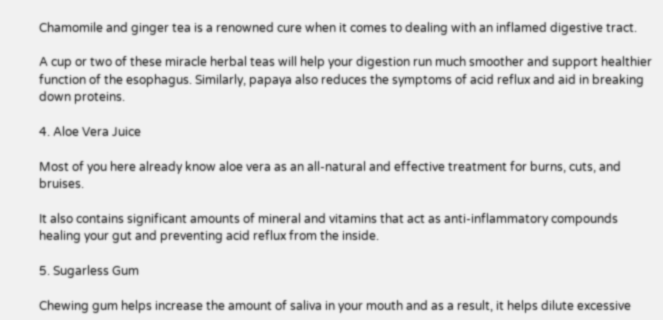Chamomile and ginger tea is a renowned cure when it comes to dealing with an inflamed digestive tract.

A cup or two of these miracle herbal teas will help your digestion run much smoother and support healthier function of the esophagus. Similarly, papaya also reduces the symptoms of acid reflux and aid in breaking down proteins.

4. Aloe Vera Juice

Most of you here already know aloe vera as an all-natural and effective treatment for burns, cuts, and bruises.

It also contains significant amounts of mineral and vitamins that act as anti-inflammatory compounds healing your gut and preventing acid reflux from the inside.

5. Sugarless Gum

Chewing gum helps increase the amount of saliva in your mouth and as a result, it helps dilute excessive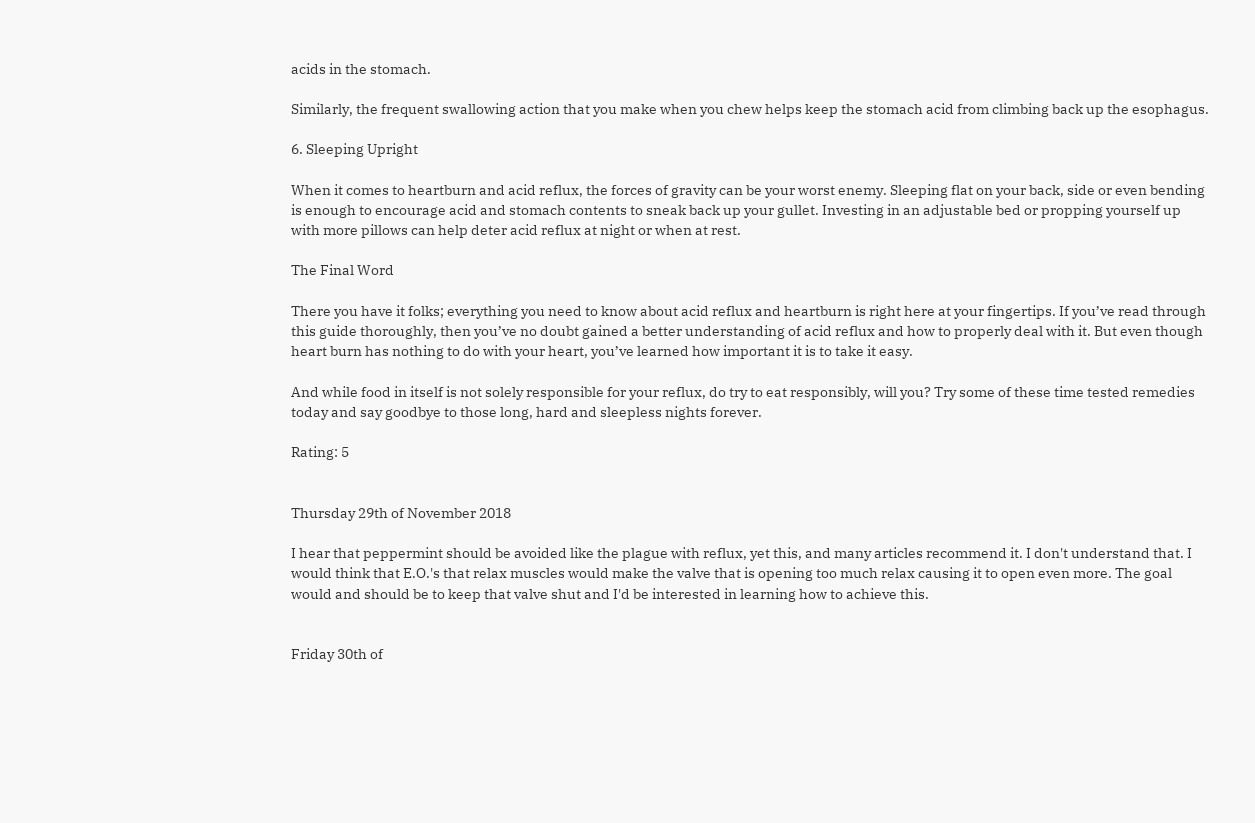acids in the stomach.

Similarly, the frequent swallowing action that you make when you chew helps keep the stomach acid from climbing back up the esophagus.

6. Sleeping Upright

When it comes to heartburn and acid reflux, the forces of gravity can be your worst enemy. Sleeping flat on your back, side or even bending is enough to encourage acid and stomach contents to sneak back up your gullet. Investing in an adjustable bed or propping yourself up with more pillows can help deter acid reflux at night or when at rest.

The Final Word

There you have it folks; everything you need to know about acid reflux and heartburn is right here at your fingertips. If you’ve read through this guide thoroughly, then you’ve no doubt gained a better understanding of acid reflux and how to properly deal with it. But even though heart burn has nothing to do with your heart, you’ve learned how important it is to take it easy.

And while food in itself is not solely responsible for your reflux, do try to eat responsibly, will you? Try some of these time tested remedies today and say goodbye to those long, hard and sleepless nights forever.

Rating: 5


Thursday 29th of November 2018

I hear that peppermint should be avoided like the plague with reflux, yet this, and many articles recommend it. I don't understand that. I would think that E.O.'s that relax muscles would make the valve that is opening too much relax causing it to open even more. The goal would and should be to keep that valve shut and I'd be interested in learning how to achieve this.


Friday 30th of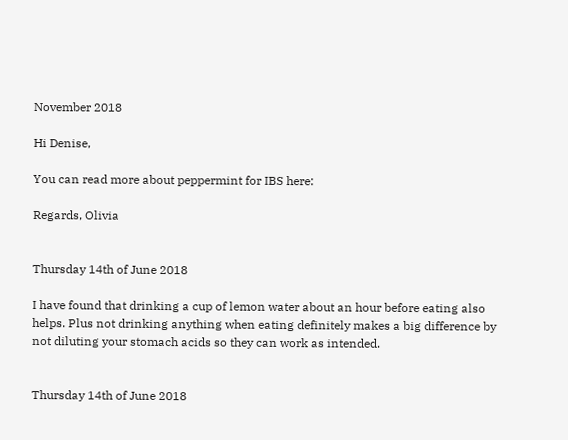November 2018

Hi Denise,

You can read more about peppermint for IBS here:

Regards, Olivia


Thursday 14th of June 2018

I have found that drinking a cup of lemon water about an hour before eating also helps. Plus not drinking anything when eating definitely makes a big difference by not diluting your stomach acids so they can work as intended.


Thursday 14th of June 2018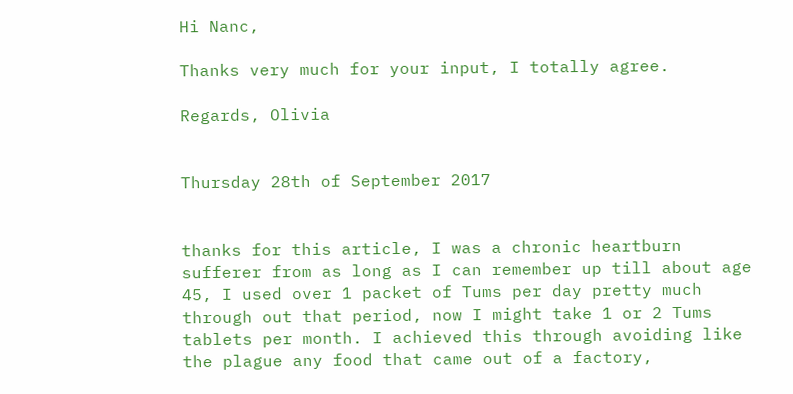Hi Nanc,

Thanks very much for your input, I totally agree.

Regards, Olivia


Thursday 28th of September 2017


thanks for this article, I was a chronic heartburn sufferer from as long as I can remember up till about age 45, I used over 1 packet of Tums per day pretty much through out that period, now I might take 1 or 2 Tums tablets per month. I achieved this through avoiding like the plague any food that came out of a factory,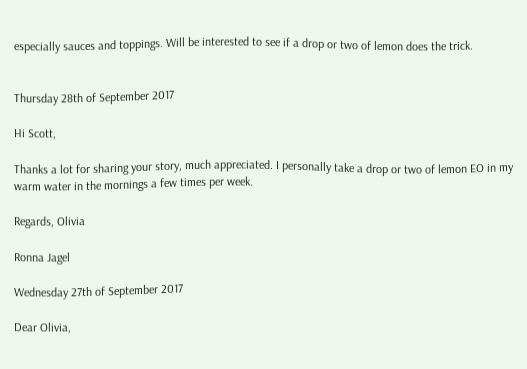especially sauces and toppings. Will be interested to see if a drop or two of lemon does the trick.


Thursday 28th of September 2017

Hi Scott,

Thanks a lot for sharing your story, much appreciated. I personally take a drop or two of lemon EO in my warm water in the mornings a few times per week.

Regards, Olivia

Ronna Jagel

Wednesday 27th of September 2017

Dear Olivia,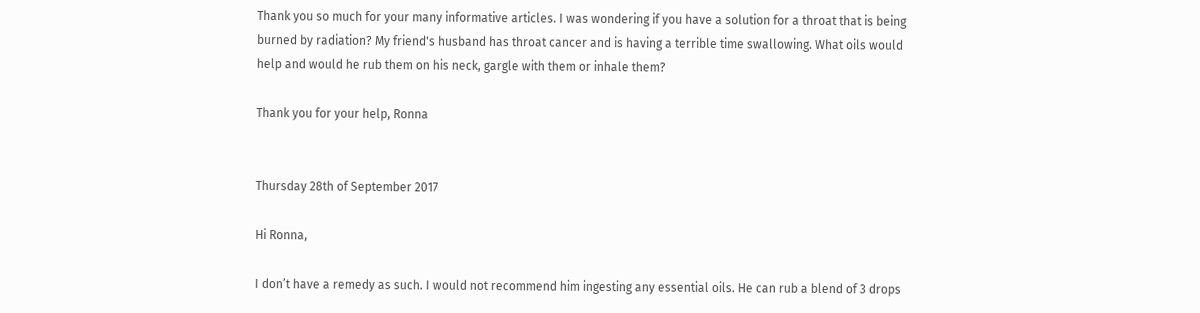Thank you so much for your many informative articles. I was wondering if you have a solution for a throat that is being burned by radiation? My friend's husband has throat cancer and is having a terrible time swallowing. What oils would help and would he rub them on his neck, gargle with them or inhale them?

Thank you for your help, Ronna


Thursday 28th of September 2017

Hi Ronna,

I don’t have a remedy as such. I would not recommend him ingesting any essential oils. He can rub a blend of 3 drops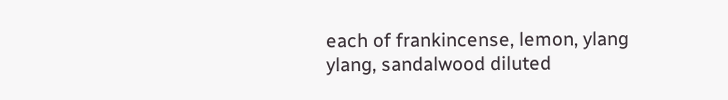each of frankincense, lemon, ylang ylang, sandalwood diluted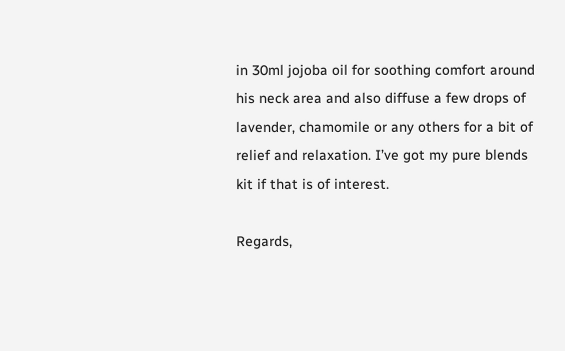in 30ml jojoba oil for soothing comfort around his neck area and also diffuse a few drops of lavender, chamomile or any others for a bit of relief and relaxation. I’ve got my pure blends kit if that is of interest.

Regards,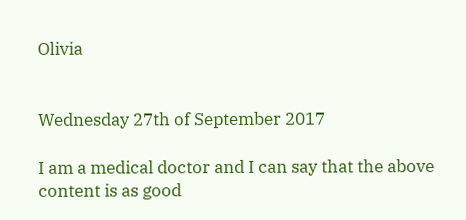Olivia


Wednesday 27th of September 2017

I am a medical doctor and I can say that the above content is as good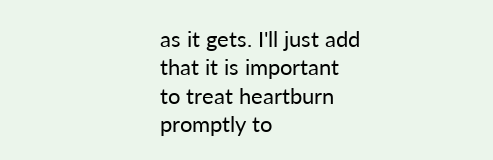as it gets. I'll just add that it is important to treat heartburn promptly to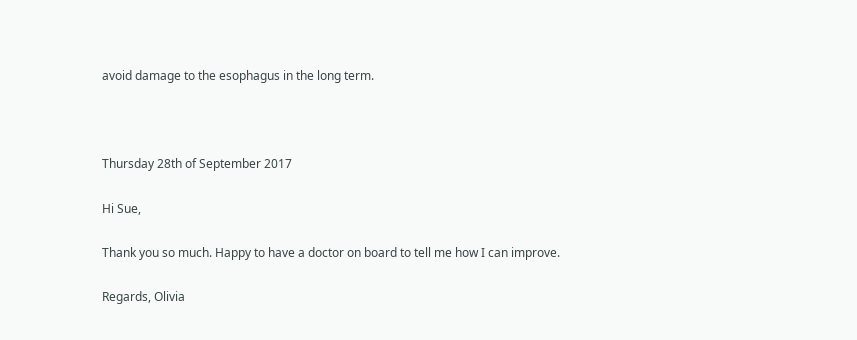avoid damage to the esophagus in the long term.



Thursday 28th of September 2017

Hi Sue,

Thank you so much. Happy to have a doctor on board to tell me how I can improve.

Regards, Olivia